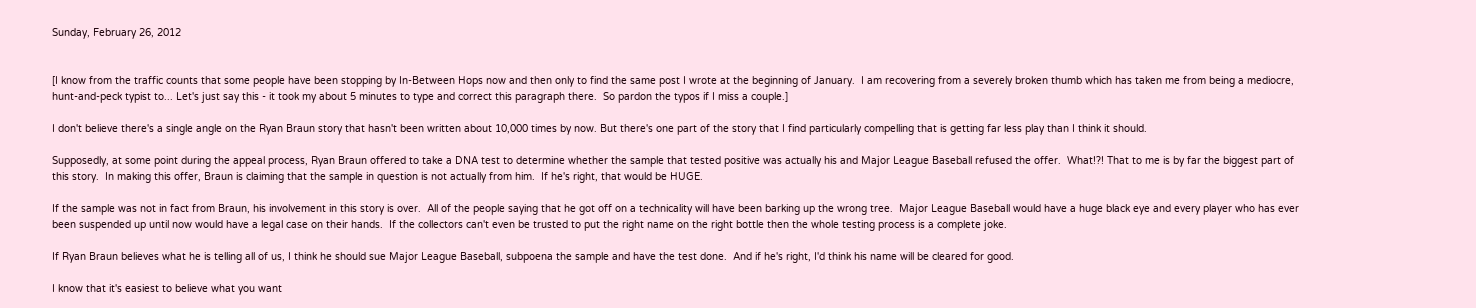Sunday, February 26, 2012


[I know from the traffic counts that some people have been stopping by In-Between Hops now and then only to find the same post I wrote at the beginning of January.  I am recovering from a severely broken thumb which has taken me from being a mediocre, hunt-and-peck typist to... Let's just say this - it took my about 5 minutes to type and correct this paragraph there.  So pardon the typos if I miss a couple.]

I don't believe there's a single angle on the Ryan Braun story that hasn't been written about 10,000 times by now. But there's one part of the story that I find particularly compelling that is getting far less play than I think it should.

Supposedly, at some point during the appeal process, Ryan Braun offered to take a DNA test to determine whether the sample that tested positive was actually his and Major League Baseball refused the offer.  What!?! That to me is by far the biggest part of this story.  In making this offer, Braun is claiming that the sample in question is not actually from him.  If he's right, that would be HUGE.

If the sample was not in fact from Braun, his involvement in this story is over.  All of the people saying that he got off on a technicality will have been barking up the wrong tree.  Major League Baseball would have a huge black eye and every player who has ever been suspended up until now would have a legal case on their hands.  If the collectors can't even be trusted to put the right name on the right bottle then the whole testing process is a complete joke.

If Ryan Braun believes what he is telling all of us, I think he should sue Major League Baseball, subpoena the sample and have the test done.  And if he's right, I'd think his name will be cleared for good.

I know that it's easiest to believe what you want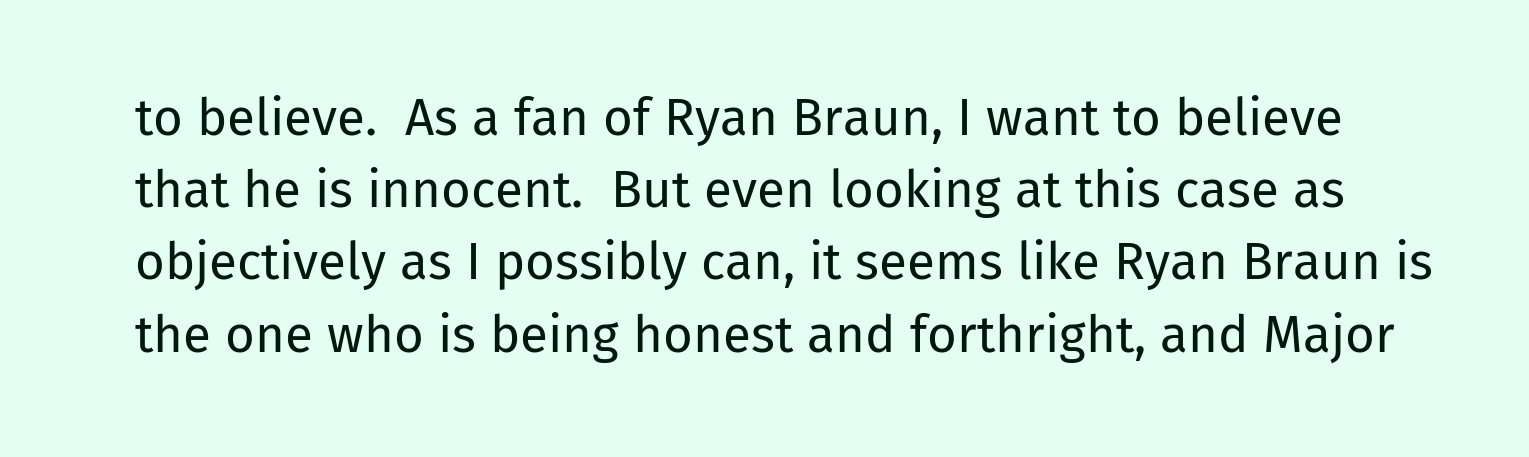to believe.  As a fan of Ryan Braun, I want to believe that he is innocent.  But even looking at this case as objectively as I possibly can, it seems like Ryan Braun is the one who is being honest and forthright, and Major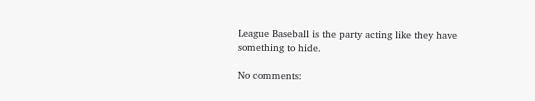League Baseball is the party acting like they have something to hide.

No comments: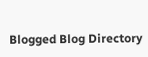Blogged Blog Directory